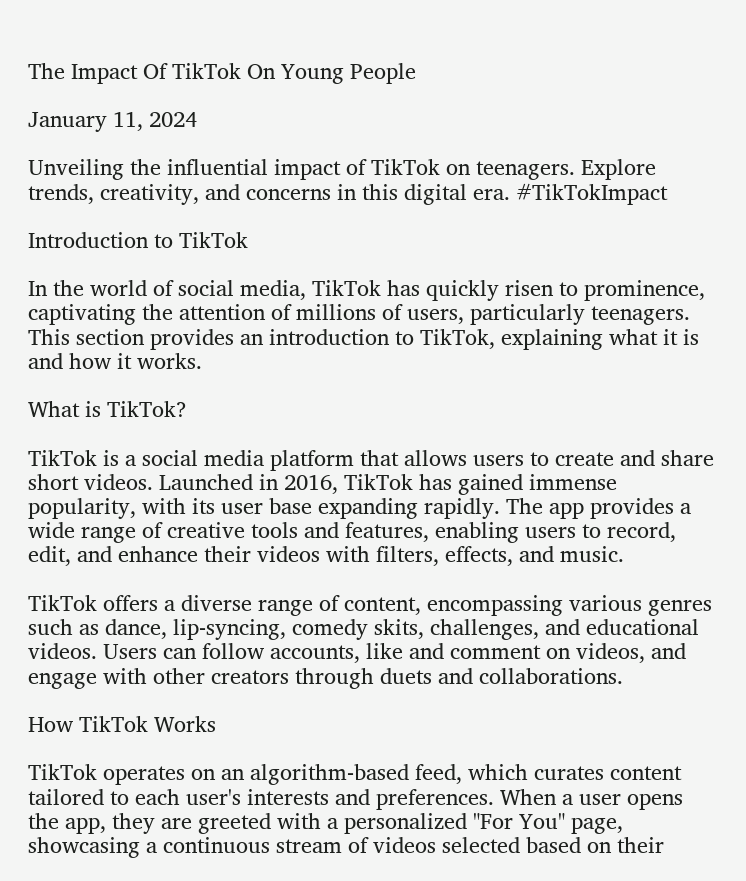The Impact Of TikTok On Young People

January 11, 2024

Unveiling the influential impact of TikTok on teenagers. Explore trends, creativity, and concerns in this digital era. #TikTokImpact

Introduction to TikTok

In the world of social media, TikTok has quickly risen to prominence, captivating the attention of millions of users, particularly teenagers. This section provides an introduction to TikTok, explaining what it is and how it works.

What is TikTok?

TikTok is a social media platform that allows users to create and share short videos. Launched in 2016, TikTok has gained immense popularity, with its user base expanding rapidly. The app provides a wide range of creative tools and features, enabling users to record, edit, and enhance their videos with filters, effects, and music.

TikTok offers a diverse range of content, encompassing various genres such as dance, lip-syncing, comedy skits, challenges, and educational videos. Users can follow accounts, like and comment on videos, and engage with other creators through duets and collaborations.

How TikTok Works

TikTok operates on an algorithm-based feed, which curates content tailored to each user's interests and preferences. When a user opens the app, they are greeted with a personalized "For You" page, showcasing a continuous stream of videos selected based on their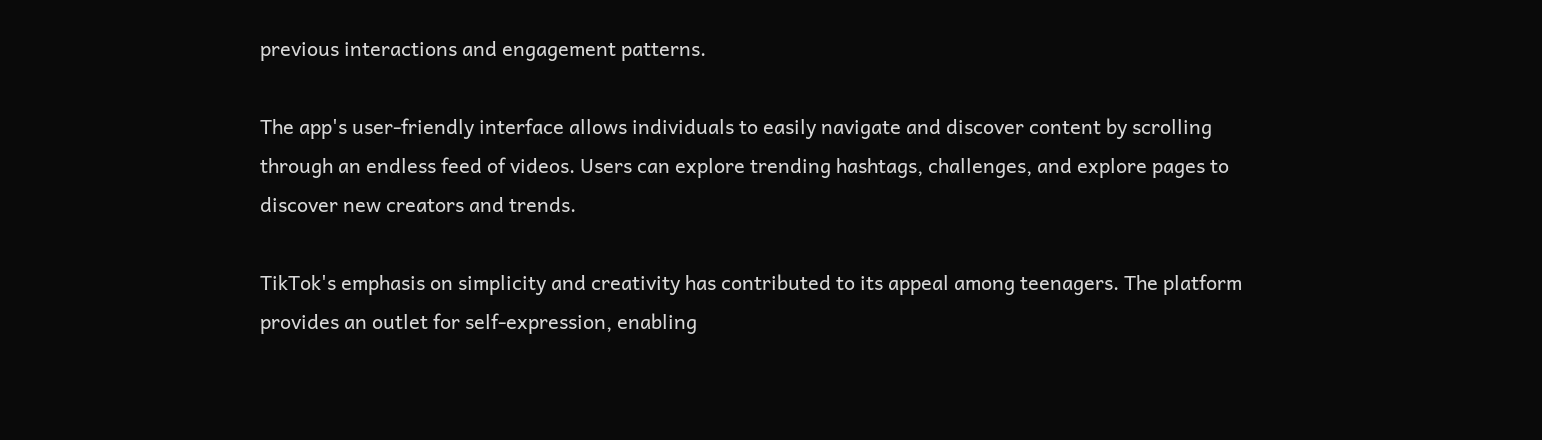previous interactions and engagement patterns.

The app's user-friendly interface allows individuals to easily navigate and discover content by scrolling through an endless feed of videos. Users can explore trending hashtags, challenges, and explore pages to discover new creators and trends.

TikTok's emphasis on simplicity and creativity has contributed to its appeal among teenagers. The platform provides an outlet for self-expression, enabling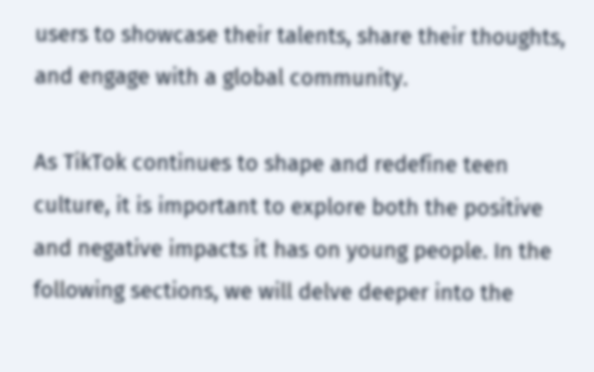users to showcase their talents, share their thoughts, and engage with a global community.

As TikTok continues to shape and redefine teen culture, it is important to explore both the positive and negative impacts it has on young people. In the following sections, we will delve deeper into the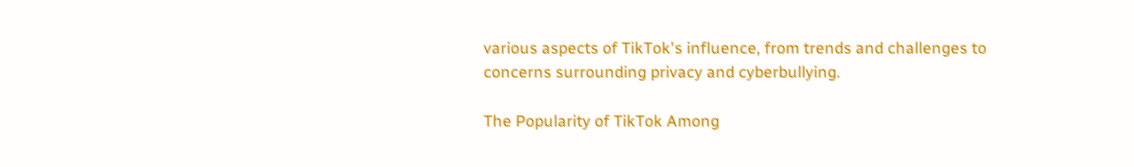various aspects of TikTok's influence, from trends and challenges to concerns surrounding privacy and cyberbullying.

The Popularity of TikTok Among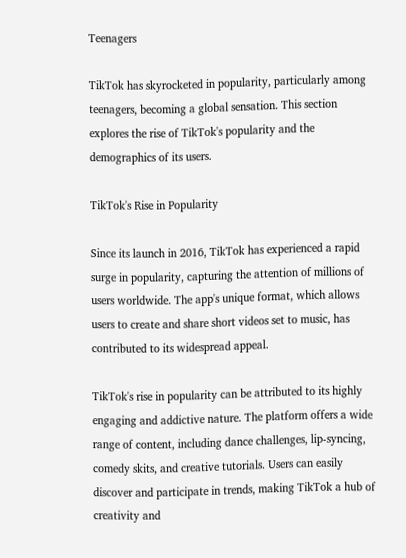Teenagers

TikTok has skyrocketed in popularity, particularly among teenagers, becoming a global sensation. This section explores the rise of TikTok's popularity and the demographics of its users.

TikTok's Rise in Popularity

Since its launch in 2016, TikTok has experienced a rapid surge in popularity, capturing the attention of millions of users worldwide. The app's unique format, which allows users to create and share short videos set to music, has contributed to its widespread appeal.

TikTok's rise in popularity can be attributed to its highly engaging and addictive nature. The platform offers a wide range of content, including dance challenges, lip-syncing, comedy skits, and creative tutorials. Users can easily discover and participate in trends, making TikTok a hub of creativity and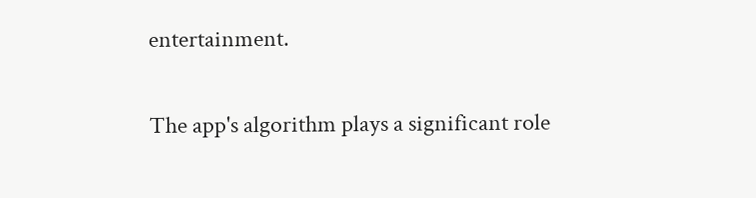entertainment.

The app's algorithm plays a significant role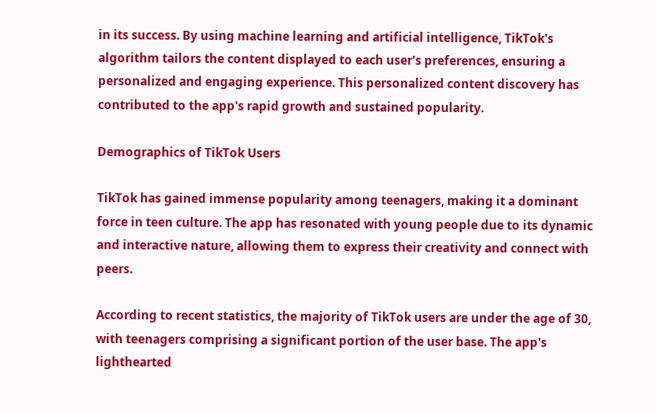in its success. By using machine learning and artificial intelligence, TikTok's algorithm tailors the content displayed to each user's preferences, ensuring a personalized and engaging experience. This personalized content discovery has contributed to the app's rapid growth and sustained popularity.

Demographics of TikTok Users

TikTok has gained immense popularity among teenagers, making it a dominant force in teen culture. The app has resonated with young people due to its dynamic and interactive nature, allowing them to express their creativity and connect with peers.

According to recent statistics, the majority of TikTok users are under the age of 30, with teenagers comprising a significant portion of the user base. The app's lighthearted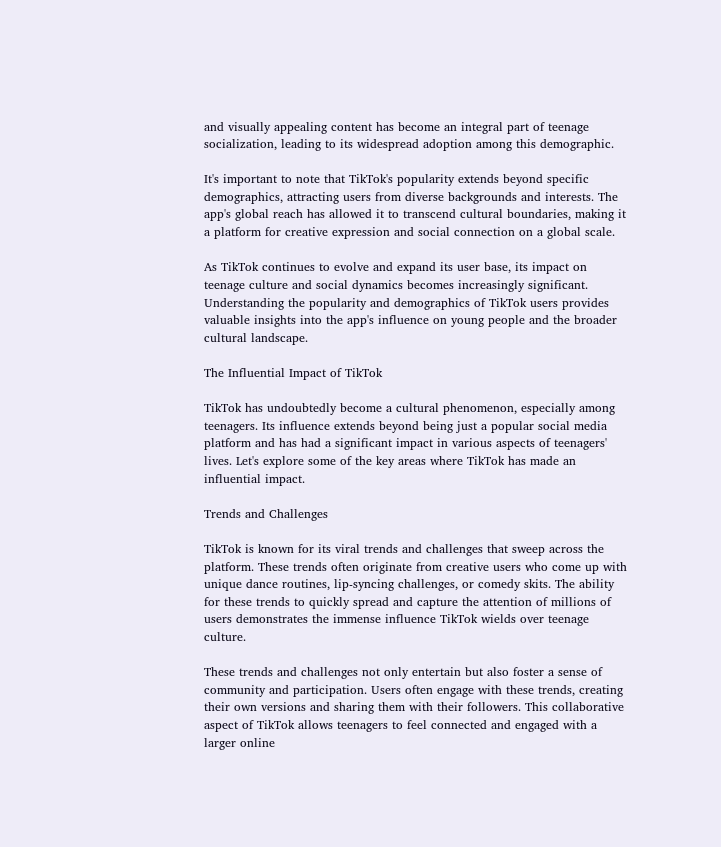and visually appealing content has become an integral part of teenage socialization, leading to its widespread adoption among this demographic.

It's important to note that TikTok's popularity extends beyond specific demographics, attracting users from diverse backgrounds and interests. The app's global reach has allowed it to transcend cultural boundaries, making it a platform for creative expression and social connection on a global scale.

As TikTok continues to evolve and expand its user base, its impact on teenage culture and social dynamics becomes increasingly significant. Understanding the popularity and demographics of TikTok users provides valuable insights into the app's influence on young people and the broader cultural landscape.

The Influential Impact of TikTok

TikTok has undoubtedly become a cultural phenomenon, especially among teenagers. Its influence extends beyond being just a popular social media platform and has had a significant impact in various aspects of teenagers' lives. Let's explore some of the key areas where TikTok has made an influential impact.

Trends and Challenges

TikTok is known for its viral trends and challenges that sweep across the platform. These trends often originate from creative users who come up with unique dance routines, lip-syncing challenges, or comedy skits. The ability for these trends to quickly spread and capture the attention of millions of users demonstrates the immense influence TikTok wields over teenage culture.

These trends and challenges not only entertain but also foster a sense of community and participation. Users often engage with these trends, creating their own versions and sharing them with their followers. This collaborative aspect of TikTok allows teenagers to feel connected and engaged with a larger online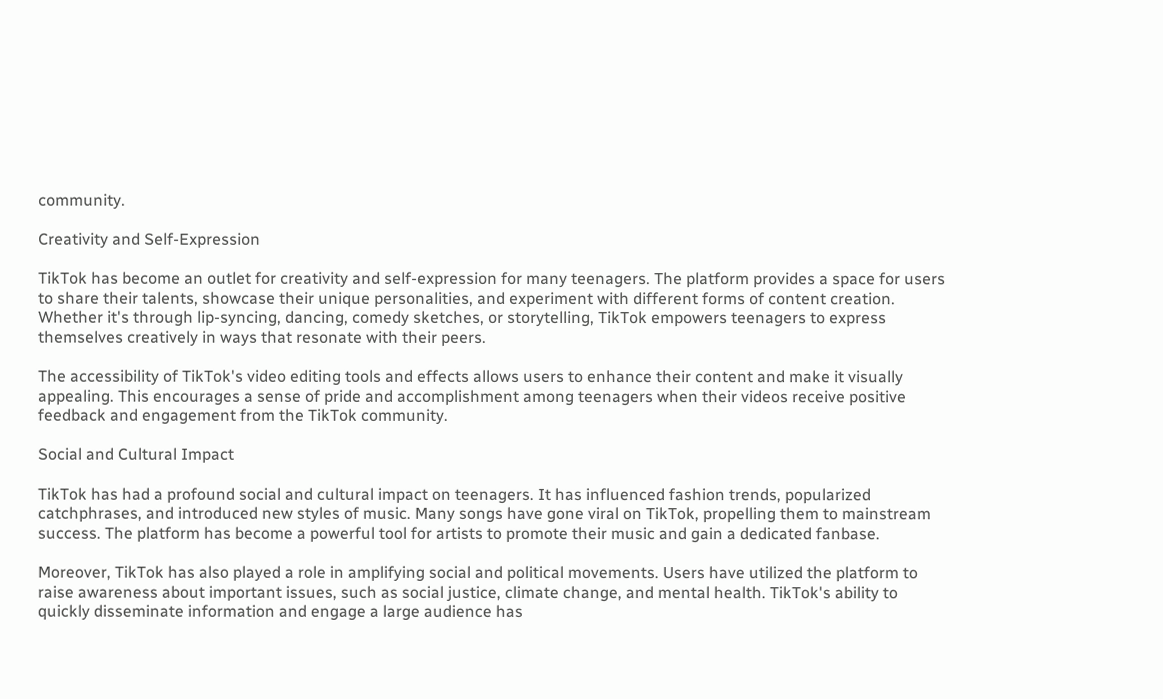community.

Creativity and Self-Expression

TikTok has become an outlet for creativity and self-expression for many teenagers. The platform provides a space for users to share their talents, showcase their unique personalities, and experiment with different forms of content creation. Whether it's through lip-syncing, dancing, comedy sketches, or storytelling, TikTok empowers teenagers to express themselves creatively in ways that resonate with their peers.

The accessibility of TikTok's video editing tools and effects allows users to enhance their content and make it visually appealing. This encourages a sense of pride and accomplishment among teenagers when their videos receive positive feedback and engagement from the TikTok community.

Social and Cultural Impact

TikTok has had a profound social and cultural impact on teenagers. It has influenced fashion trends, popularized catchphrases, and introduced new styles of music. Many songs have gone viral on TikTok, propelling them to mainstream success. The platform has become a powerful tool for artists to promote their music and gain a dedicated fanbase.

Moreover, TikTok has also played a role in amplifying social and political movements. Users have utilized the platform to raise awareness about important issues, such as social justice, climate change, and mental health. TikTok's ability to quickly disseminate information and engage a large audience has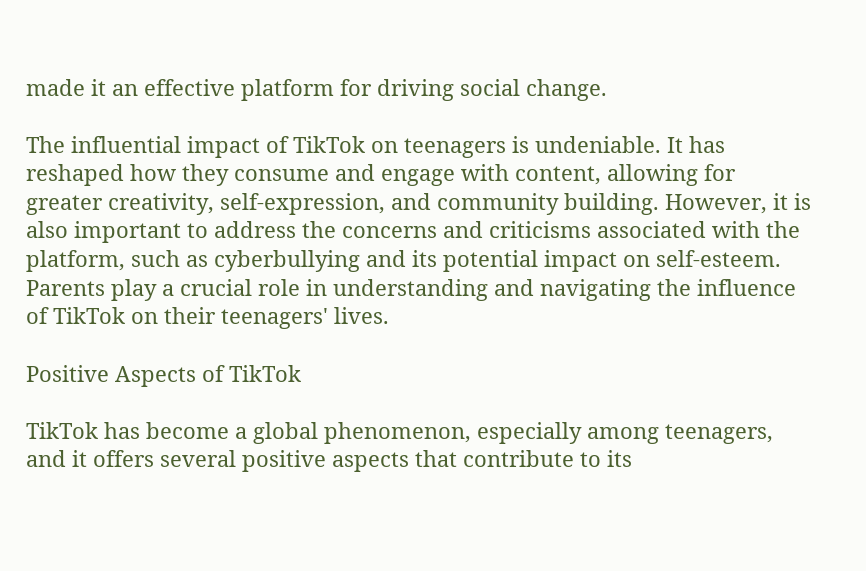made it an effective platform for driving social change.

The influential impact of TikTok on teenagers is undeniable. It has reshaped how they consume and engage with content, allowing for greater creativity, self-expression, and community building. However, it is also important to address the concerns and criticisms associated with the platform, such as cyberbullying and its potential impact on self-esteem. Parents play a crucial role in understanding and navigating the influence of TikTok on their teenagers' lives.

Positive Aspects of TikTok

TikTok has become a global phenomenon, especially among teenagers, and it offers several positive aspects that contribute to its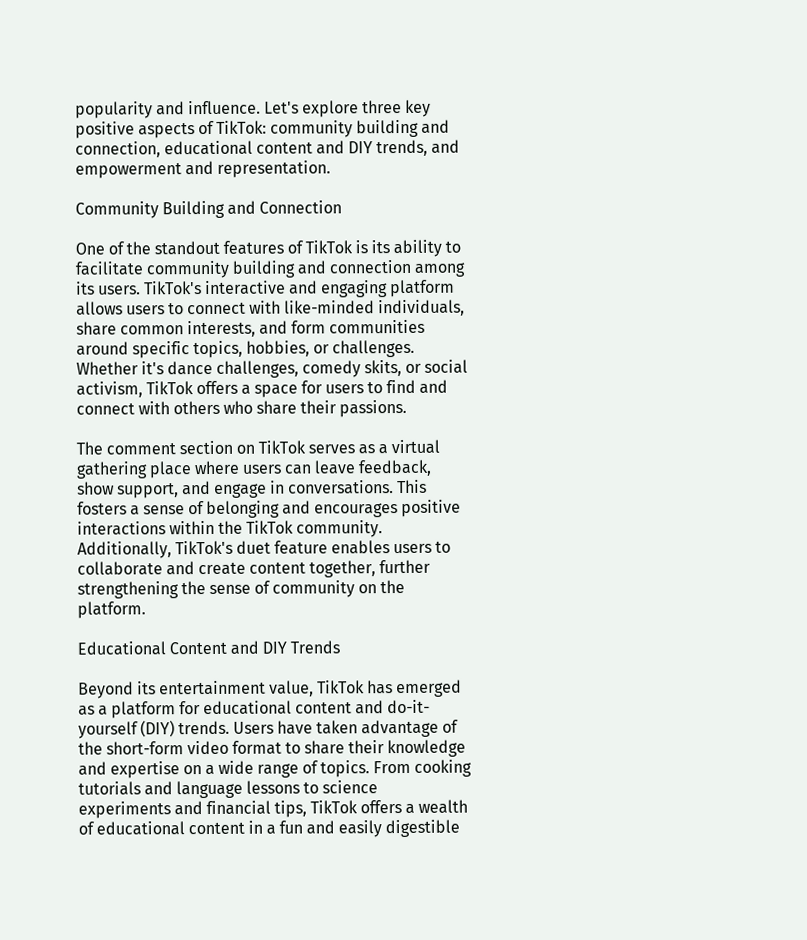popularity and influence. Let's explore three key positive aspects of TikTok: community building and connection, educational content and DIY trends, and empowerment and representation.

Community Building and Connection

One of the standout features of TikTok is its ability to facilitate community building and connection among its users. TikTok's interactive and engaging platform allows users to connect with like-minded individuals, share common interests, and form communities around specific topics, hobbies, or challenges. Whether it's dance challenges, comedy skits, or social activism, TikTok offers a space for users to find and connect with others who share their passions.

The comment section on TikTok serves as a virtual gathering place where users can leave feedback, show support, and engage in conversations. This fosters a sense of belonging and encourages positive interactions within the TikTok community. Additionally, TikTok's duet feature enables users to collaborate and create content together, further strengthening the sense of community on the platform.

Educational Content and DIY Trends

Beyond its entertainment value, TikTok has emerged as a platform for educational content and do-it-yourself (DIY) trends. Users have taken advantage of the short-form video format to share their knowledge and expertise on a wide range of topics. From cooking tutorials and language lessons to science experiments and financial tips, TikTok offers a wealth of educational content in a fun and easily digestible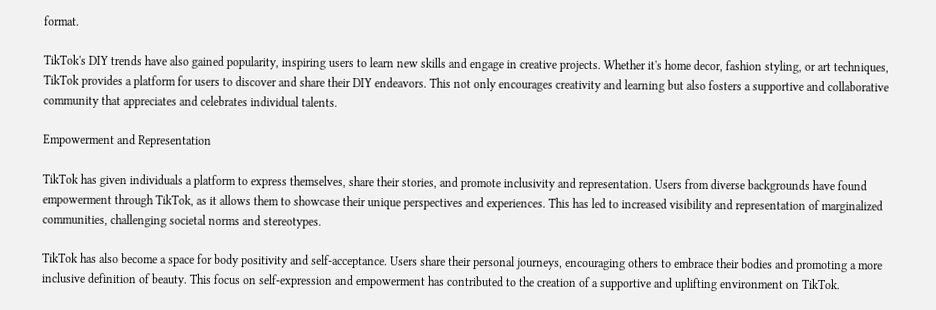format.

TikTok's DIY trends have also gained popularity, inspiring users to learn new skills and engage in creative projects. Whether it's home decor, fashion styling, or art techniques, TikTok provides a platform for users to discover and share their DIY endeavors. This not only encourages creativity and learning but also fosters a supportive and collaborative community that appreciates and celebrates individual talents.

Empowerment and Representation

TikTok has given individuals a platform to express themselves, share their stories, and promote inclusivity and representation. Users from diverse backgrounds have found empowerment through TikTok, as it allows them to showcase their unique perspectives and experiences. This has led to increased visibility and representation of marginalized communities, challenging societal norms and stereotypes.

TikTok has also become a space for body positivity and self-acceptance. Users share their personal journeys, encouraging others to embrace their bodies and promoting a more inclusive definition of beauty. This focus on self-expression and empowerment has contributed to the creation of a supportive and uplifting environment on TikTok.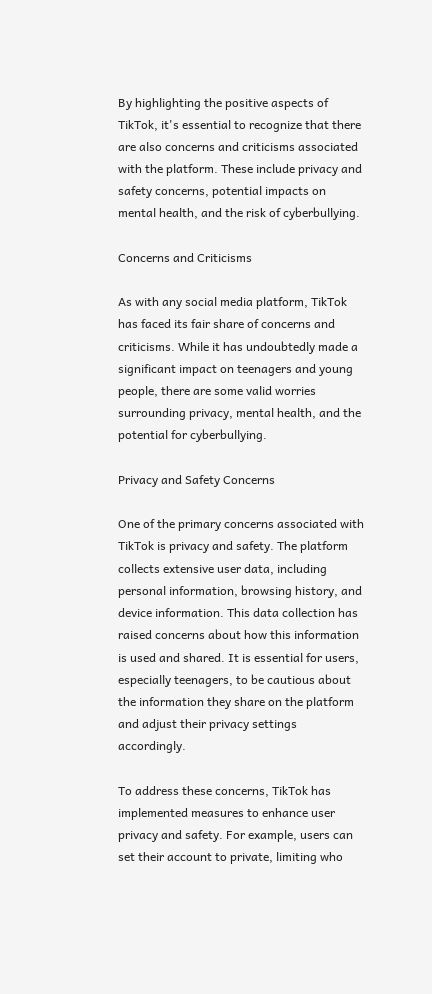By highlighting the positive aspects of TikTok, it's essential to recognize that there are also concerns and criticisms associated with the platform. These include privacy and safety concerns, potential impacts on mental health, and the risk of cyberbullying.

Concerns and Criticisms

As with any social media platform, TikTok has faced its fair share of concerns and criticisms. While it has undoubtedly made a significant impact on teenagers and young people, there are some valid worries surrounding privacy, mental health, and the potential for cyberbullying.

Privacy and Safety Concerns

One of the primary concerns associated with TikTok is privacy and safety. The platform collects extensive user data, including personal information, browsing history, and device information. This data collection has raised concerns about how this information is used and shared. It is essential for users, especially teenagers, to be cautious about the information they share on the platform and adjust their privacy settings accordingly.

To address these concerns, TikTok has implemented measures to enhance user privacy and safety. For example, users can set their account to private, limiting who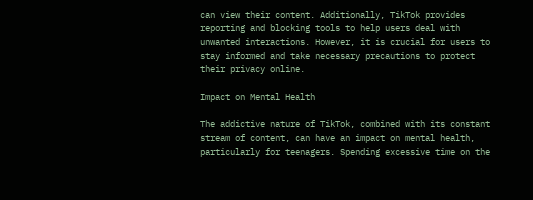can view their content. Additionally, TikTok provides reporting and blocking tools to help users deal with unwanted interactions. However, it is crucial for users to stay informed and take necessary precautions to protect their privacy online.

Impact on Mental Health

The addictive nature of TikTok, combined with its constant stream of content, can have an impact on mental health, particularly for teenagers. Spending excessive time on the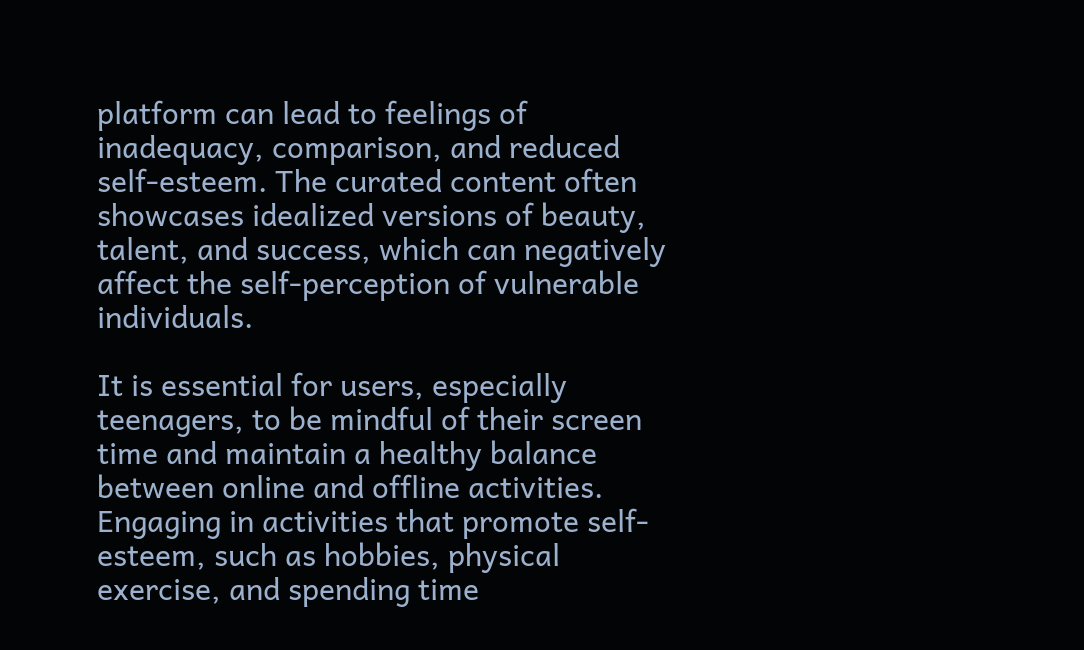platform can lead to feelings of inadequacy, comparison, and reduced self-esteem. The curated content often showcases idealized versions of beauty, talent, and success, which can negatively affect the self-perception of vulnerable individuals.

It is essential for users, especially teenagers, to be mindful of their screen time and maintain a healthy balance between online and offline activities. Engaging in activities that promote self-esteem, such as hobbies, physical exercise, and spending time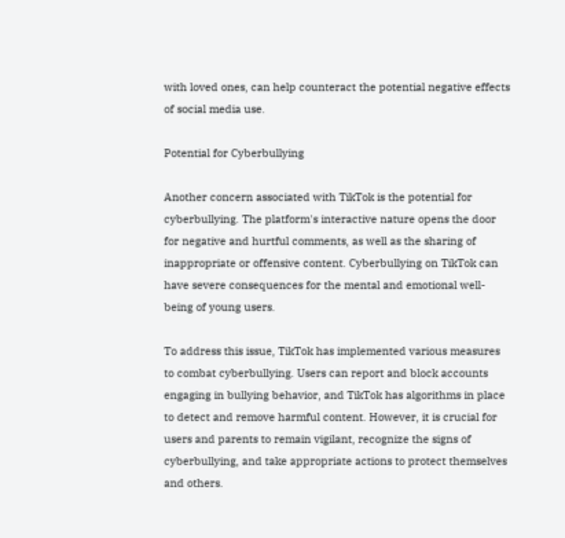with loved ones, can help counteract the potential negative effects of social media use.

Potential for Cyberbullying

Another concern associated with TikTok is the potential for cyberbullying. The platform's interactive nature opens the door for negative and hurtful comments, as well as the sharing of inappropriate or offensive content. Cyberbullying on TikTok can have severe consequences for the mental and emotional well-being of young users.

To address this issue, TikTok has implemented various measures to combat cyberbullying. Users can report and block accounts engaging in bullying behavior, and TikTok has algorithms in place to detect and remove harmful content. However, it is crucial for users and parents to remain vigilant, recognize the signs of cyberbullying, and take appropriate actions to protect themselves and others.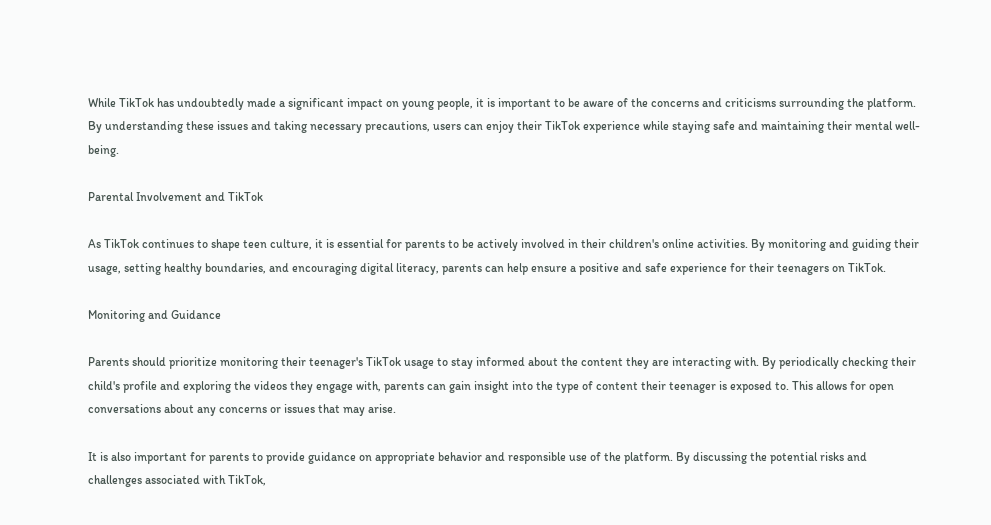While TikTok has undoubtedly made a significant impact on young people, it is important to be aware of the concerns and criticisms surrounding the platform. By understanding these issues and taking necessary precautions, users can enjoy their TikTok experience while staying safe and maintaining their mental well-being.

Parental Involvement and TikTok

As TikTok continues to shape teen culture, it is essential for parents to be actively involved in their children's online activities. By monitoring and guiding their usage, setting healthy boundaries, and encouraging digital literacy, parents can help ensure a positive and safe experience for their teenagers on TikTok.

Monitoring and Guidance

Parents should prioritize monitoring their teenager's TikTok usage to stay informed about the content they are interacting with. By periodically checking their child's profile and exploring the videos they engage with, parents can gain insight into the type of content their teenager is exposed to. This allows for open conversations about any concerns or issues that may arise.

It is also important for parents to provide guidance on appropriate behavior and responsible use of the platform. By discussing the potential risks and challenges associated with TikTok,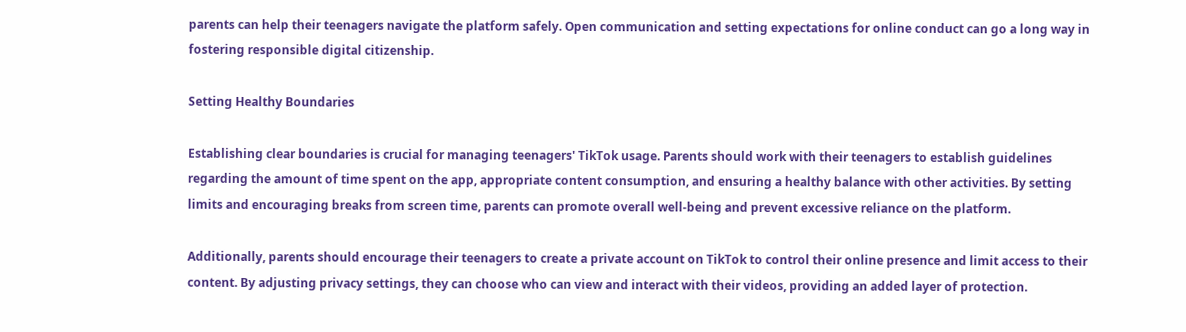parents can help their teenagers navigate the platform safely. Open communication and setting expectations for online conduct can go a long way in fostering responsible digital citizenship.

Setting Healthy Boundaries

Establishing clear boundaries is crucial for managing teenagers' TikTok usage. Parents should work with their teenagers to establish guidelines regarding the amount of time spent on the app, appropriate content consumption, and ensuring a healthy balance with other activities. By setting limits and encouraging breaks from screen time, parents can promote overall well-being and prevent excessive reliance on the platform.

Additionally, parents should encourage their teenagers to create a private account on TikTok to control their online presence and limit access to their content. By adjusting privacy settings, they can choose who can view and interact with their videos, providing an added layer of protection.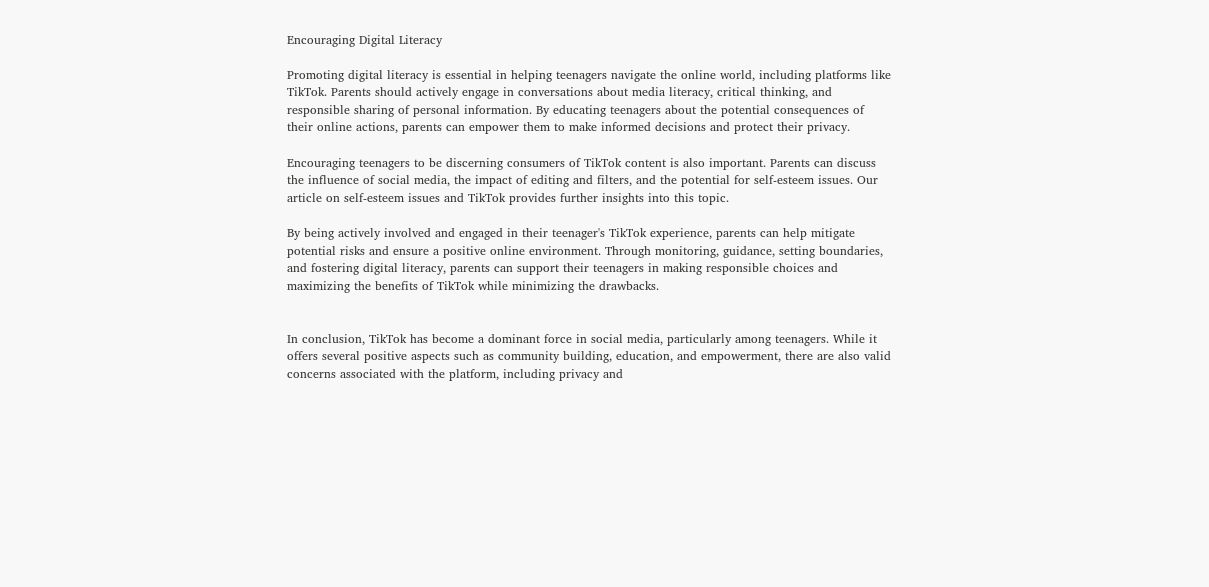Encouraging Digital Literacy

Promoting digital literacy is essential in helping teenagers navigate the online world, including platforms like TikTok. Parents should actively engage in conversations about media literacy, critical thinking, and responsible sharing of personal information. By educating teenagers about the potential consequences of their online actions, parents can empower them to make informed decisions and protect their privacy.

Encouraging teenagers to be discerning consumers of TikTok content is also important. Parents can discuss the influence of social media, the impact of editing and filters, and the potential for self-esteem issues. Our article on self-esteem issues and TikTok provides further insights into this topic.

By being actively involved and engaged in their teenager's TikTok experience, parents can help mitigate potential risks and ensure a positive online environment. Through monitoring, guidance, setting boundaries, and fostering digital literacy, parents can support their teenagers in making responsible choices and maximizing the benefits of TikTok while minimizing the drawbacks.


In conclusion, TikTok has become a dominant force in social media, particularly among teenagers. While it offers several positive aspects such as community building, education, and empowerment, there are also valid concerns associated with the platform, including privacy and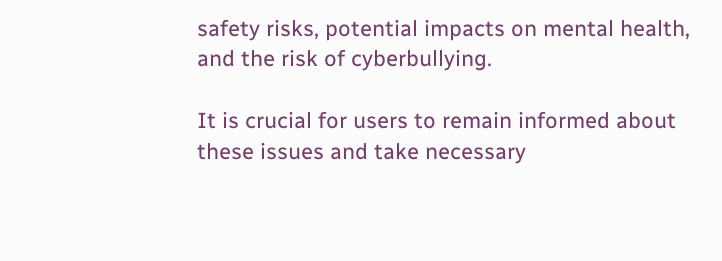safety risks, potential impacts on mental health, and the risk of cyberbullying.

It is crucial for users to remain informed about these issues and take necessary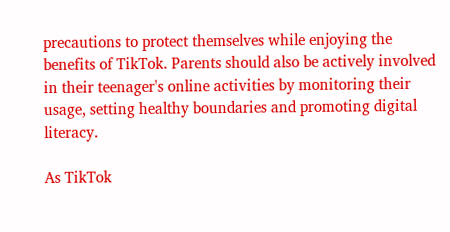precautions to protect themselves while enjoying the benefits of TikTok. Parents should also be actively involved in their teenager's online activities by monitoring their usage, setting healthy boundaries and promoting digital literacy.

As TikTok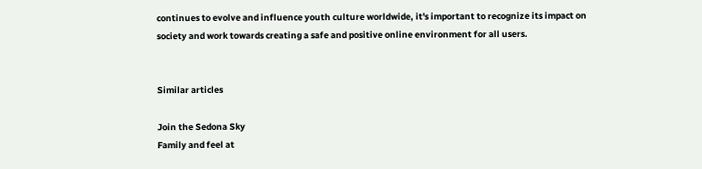continues to evolve and influence youth culture worldwide, it's important to recognize its impact on society and work towards creating a safe and positive online environment for all users.


Similar articles

Join the Sedona Sky
Family and feel at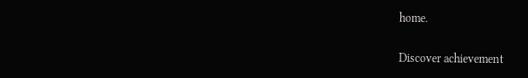home.

Discover achievement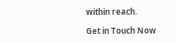within reach.

Get in Touch Now